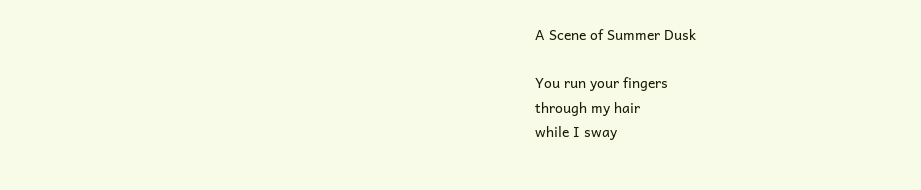A Scene of Summer Dusk

You run your fingers
through my hair
while I sway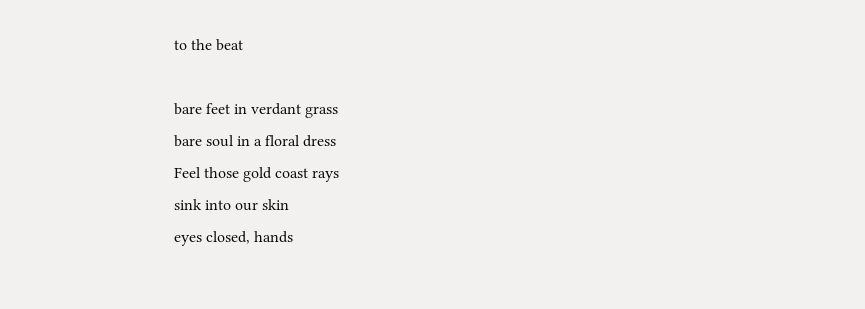to the beat

bare feet in verdant grass
bare soul in a floral dress
Feel those gold coast rays
sink into our skin
eyes closed, hands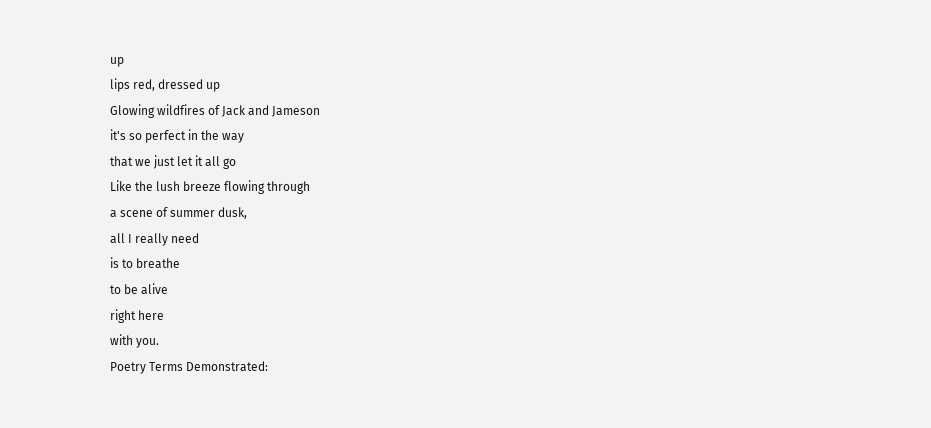up
lips red, dressed up
Glowing wildfires of Jack and Jameson
it's so perfect in the way
that we just let it all go
Like the lush breeze flowing through
a scene of summer dusk,
all I really need
is to breathe
to be alive
right here
with you.
Poetry Terms Demonstrated: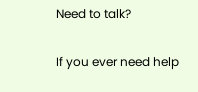Need to talk?

If you ever need help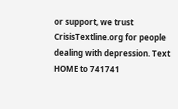or support, we trust CrisisTextline.org for people dealing with depression. Text HOME to 741741